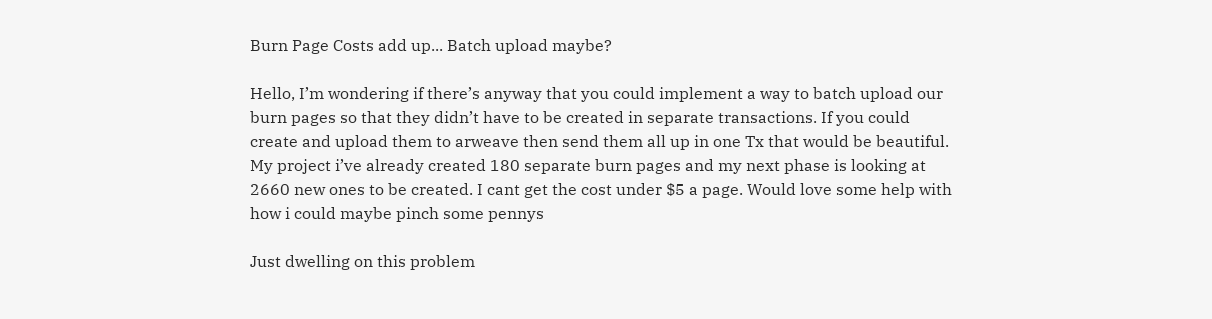Burn Page Costs add up... Batch upload maybe?

Hello, I’m wondering if there’s anyway that you could implement a way to batch upload our burn pages so that they didn’t have to be created in separate transactions. If you could create and upload them to arweave then send them all up in one Tx that would be beautiful. My project i’ve already created 180 separate burn pages and my next phase is looking at 2660 new ones to be created. I cant get the cost under $5 a page. Would love some help with how i could maybe pinch some pennys

Just dwelling on this problem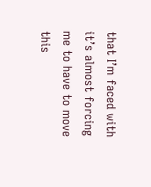that I’m faced with it’s almost forcing me to have to move this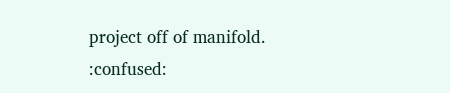project off of manifold. :confused: